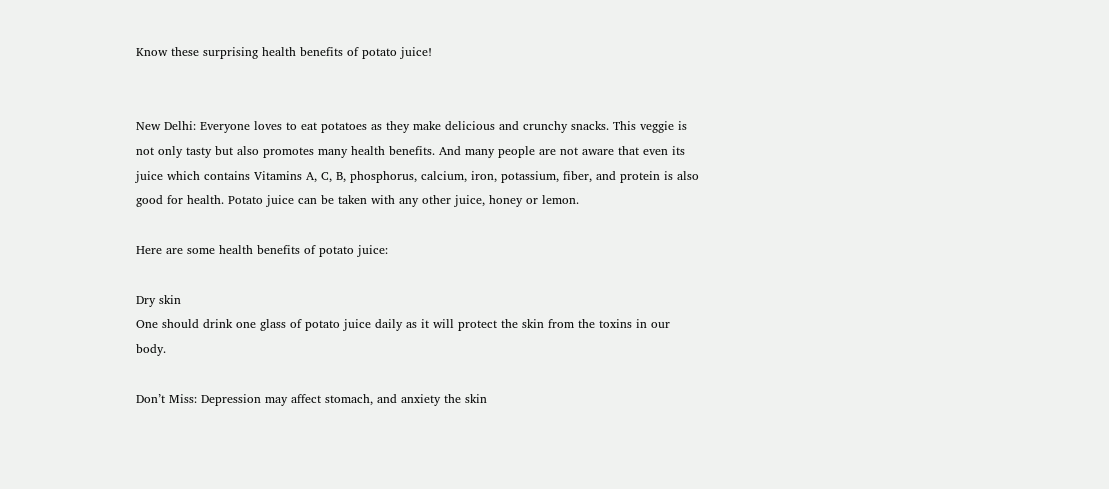Know these surprising health benefits of potato juice!


New Delhi: Everyone loves to eat potatoes as they make delicious and crunchy snacks. This veggie is not only tasty but also promotes many health benefits. And many people are not aware that even its juice which contains Vitamins A, C, B, phosphorus, calcium, iron, potassium, fiber, and protein is also good for health. Potato juice can be taken with any other juice, honey or lemon.

Here are some health benefits of potato juice:

Dry skin
One should drink one glass of potato juice daily as it will protect the skin from the toxins in our body.

Don’t Miss: Depression may affect stomach, and anxiety the skin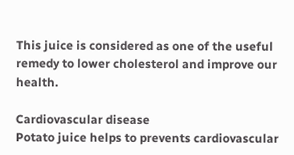This juice is considered as one of the useful remedy to lower cholesterol and improve our health.

Cardiovascular disease
Potato juice helps to prevents cardiovascular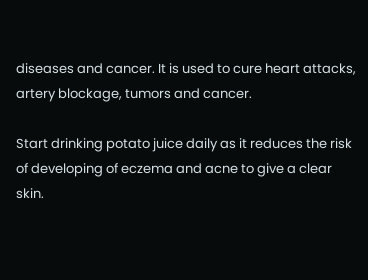diseases and cancer. It is used to cure heart attacks, artery blockage, tumors and cancer.

Start drinking potato juice daily as it reduces the risk of developing of eczema and acne to give a clear skin.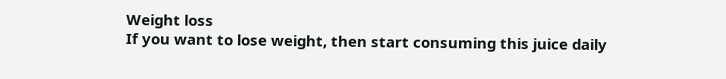Weight loss
If you want to lose weight, then start consuming this juice daily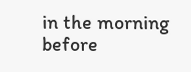in the morning before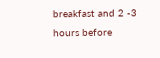breakfast and 2 -3 hours before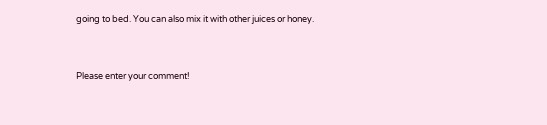going to bed. You can also mix it with other juices or honey.


Please enter your comment!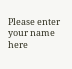Please enter your name here